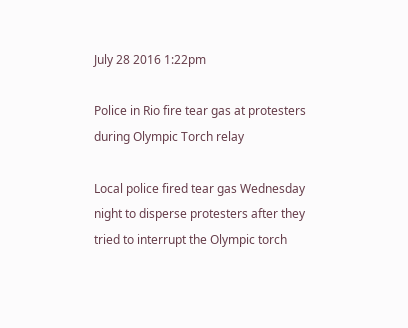July 28 2016 1:22pm

Police in Rio fire tear gas at protesters during Olympic Torch relay

Local police fired tear gas Wednesday night to disperse protesters after they tried to interrupt the Olympic torch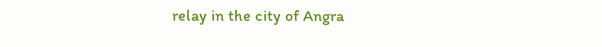relay in the city of Angra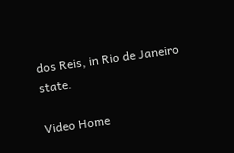dos Reis, in Rio de Janeiro state.

Video Home